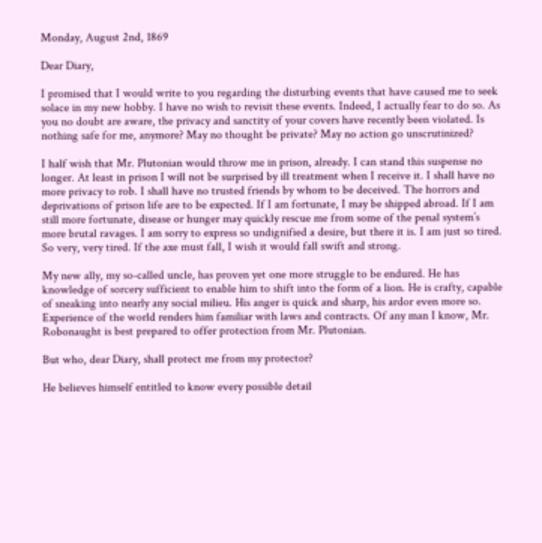Monday, August 2nd, 1869

Dear Diary,

I promised that I would write to you regarding the disturbing events that have caused me to seek solace in my new hobby. I have no wish to revisit these events. Indeed, I actually fear to do so. As you no doubt are aware, the privacy and sanctity of your covers have recently been violated. Is nothing safe for me, anymore? May no thought be private? May no action go unscrutinized?

I half wish that Mr. Plutonian would throw me in prison, already. I can stand this suspense no longer. At least in prison I will not be surprised by ill treatment when I receive it. I shall have no more privacy to rob. I shall have no trusted friends by whom to be deceived. The horrors and deprivations of prison life are to be expected. If I am fortunate, I may be shipped abroad. If I am still more fortunate, disease or hunger may quickly rescue me from some of the penal system’s more brutal ravages. I am sorry to express so undignified a desire, but there it is. I am just so tired. So very, very tired. If the axe must fall, I wish it would fall swift and strong.

My new ally, my so-called uncle, has proven yet one more struggle to be endured. He has knowledge of sorcery sufficient to enable him to shift into the form of a lion. He is crafty, capable of sneaking into nearly any social milieu. His anger is quick and sharp, his ardor even more so. Experience of the world renders him familiar with laws and contracts. Of any man I know, Mr. Robonaught is best prepared to offer protection from Mr. Plutonian.

But who, dear Diary, shall protect me from my protector?

He believes himself entitled to know every possible detail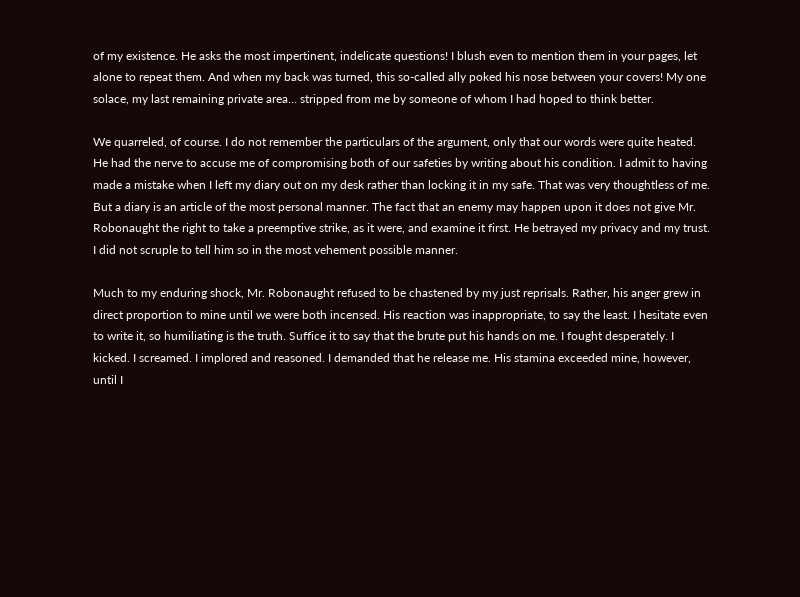of my existence. He asks the most impertinent, indelicate questions! I blush even to mention them in your pages, let alone to repeat them. And when my back was turned, this so-called ally poked his nose between your covers! My one solace, my last remaining private area… stripped from me by someone of whom I had hoped to think better.

We quarreled, of course. I do not remember the particulars of the argument, only that our words were quite heated. He had the nerve to accuse me of compromising both of our safeties by writing about his condition. I admit to having made a mistake when I left my diary out on my desk rather than locking it in my safe. That was very thoughtless of me. But a diary is an article of the most personal manner. The fact that an enemy may happen upon it does not give Mr. Robonaught the right to take a preemptive strike, as it were, and examine it first. He betrayed my privacy and my trust. I did not scruple to tell him so in the most vehement possible manner.

Much to my enduring shock, Mr. Robonaught refused to be chastened by my just reprisals. Rather, his anger grew in direct proportion to mine until we were both incensed. His reaction was inappropriate, to say the least. I hesitate even to write it, so humiliating is the truth. Suffice it to say that the brute put his hands on me. I fought desperately. I kicked. I screamed. I implored and reasoned. I demanded that he release me. His stamina exceeded mine, however, until I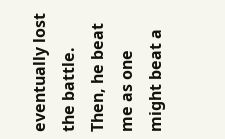eventually lost the battle. Then, he beat me as one might beat a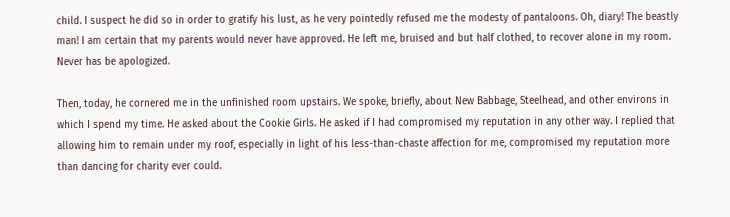child. I suspect he did so in order to gratify his lust, as he very pointedly refused me the modesty of pantaloons. Oh, diary! The beastly man! I am certain that my parents would never have approved. He left me, bruised and but half clothed, to recover alone in my room. Never has be apologized.

Then, today, he cornered me in the unfinished room upstairs. We spoke, briefly, about New Babbage, Steelhead, and other environs in which I spend my time. He asked about the Cookie Girls. He asked if I had compromised my reputation in any other way. I replied that allowing him to remain under my roof, especially in light of his less-than-chaste affection for me, compromised my reputation more than dancing for charity ever could.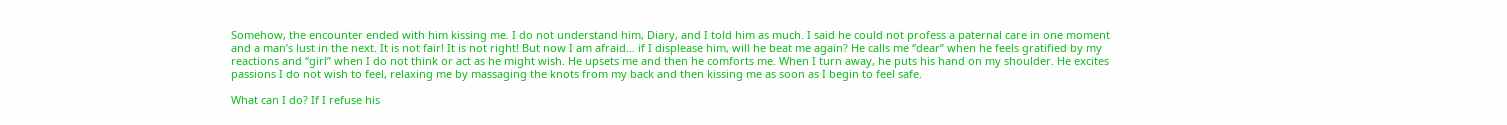Somehow, the encounter ended with him kissing me. I do not understand him, Diary, and I told him as much. I said he could not profess a paternal care in one moment and a man’s lust in the next. It is not fair! It is not right! But now I am afraid… if I displease him, will he beat me again? He calls me “dear” when he feels gratified by my reactions and “girl” when I do not think or act as he might wish. He upsets me and then he comforts me. When I turn away, he puts his hand on my shoulder. He excites passions I do not wish to feel, relaxing me by massaging the knots from my back and then kissing me as soon as I begin to feel safe.

What can I do? If I refuse his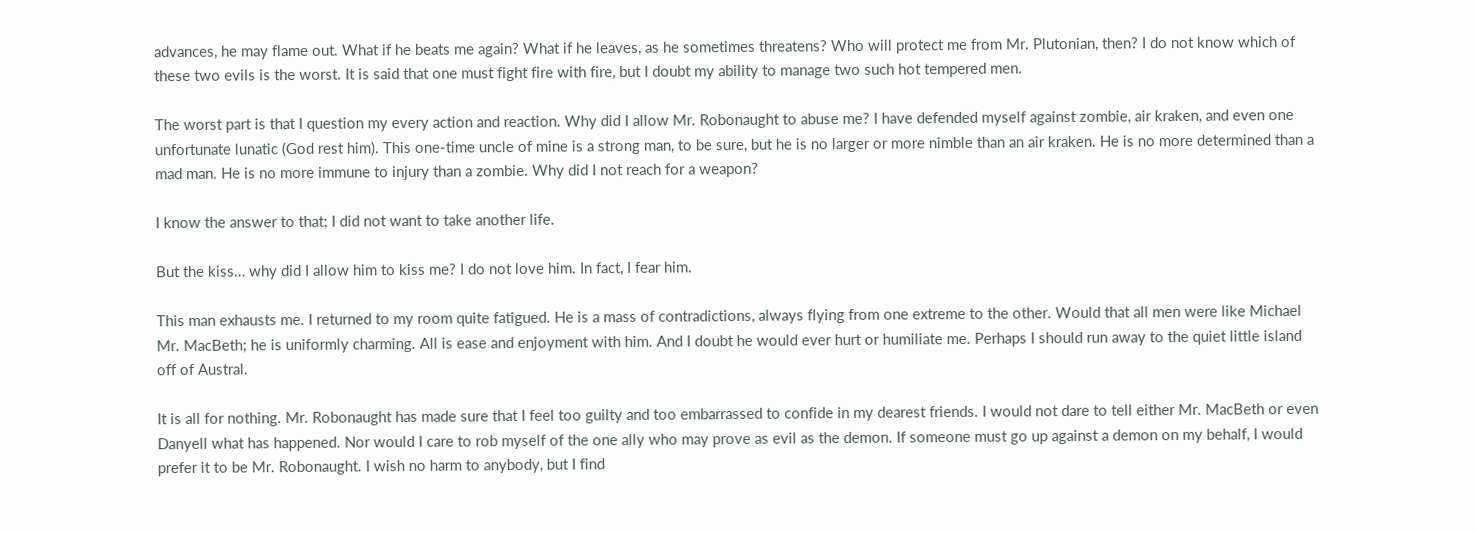advances, he may flame out. What if he beats me again? What if he leaves, as he sometimes threatens? Who will protect me from Mr. Plutonian, then? I do not know which of these two evils is the worst. It is said that one must fight fire with fire, but I doubt my ability to manage two such hot tempered men.

The worst part is that I question my every action and reaction. Why did I allow Mr. Robonaught to abuse me? I have defended myself against zombie, air kraken, and even one unfortunate lunatic (God rest him). This one-time uncle of mine is a strong man, to be sure, but he is no larger or more nimble than an air kraken. He is no more determined than a mad man. He is no more immune to injury than a zombie. Why did I not reach for a weapon?

I know the answer to that; I did not want to take another life.

But the kiss… why did I allow him to kiss me? I do not love him. In fact, I fear him.

This man exhausts me. I returned to my room quite fatigued. He is a mass of contradictions, always flying from one extreme to the other. Would that all men were like Michael Mr. MacBeth; he is uniformly charming. All is ease and enjoyment with him. And I doubt he would ever hurt or humiliate me. Perhaps I should run away to the quiet little island off of Austral.

It is all for nothing. Mr. Robonaught has made sure that I feel too guilty and too embarrassed to confide in my dearest friends. I would not dare to tell either Mr. MacBeth or even Danyell what has happened. Nor would I care to rob myself of the one ally who may prove as evil as the demon. If someone must go up against a demon on my behalf, I would prefer it to be Mr. Robonaught. I wish no harm to anybody, but I find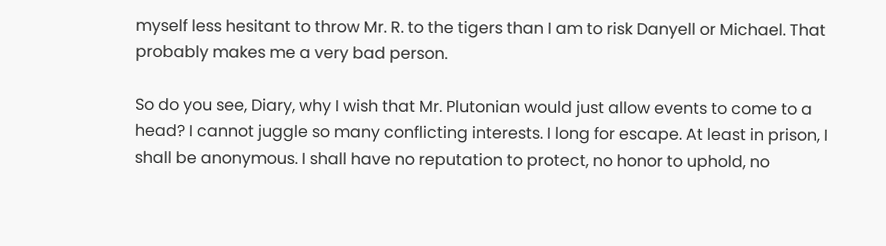myself less hesitant to throw Mr. R. to the tigers than I am to risk Danyell or Michael. That probably makes me a very bad person.

So do you see, Diary, why I wish that Mr. Plutonian would just allow events to come to a head? I cannot juggle so many conflicting interests. I long for escape. At least in prison, I shall be anonymous. I shall have no reputation to protect, no honor to uphold, no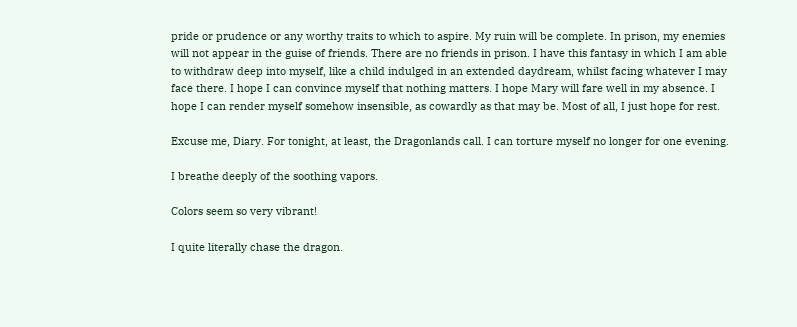pride or prudence or any worthy traits to which to aspire. My ruin will be complete. In prison, my enemies will not appear in the guise of friends. There are no friends in prison. I have this fantasy in which I am able to withdraw deep into myself, like a child indulged in an extended daydream, whilst facing whatever I may face there. I hope I can convince myself that nothing matters. I hope Mary will fare well in my absence. I hope I can render myself somehow insensible, as cowardly as that may be. Most of all, I just hope for rest.

Excuse me, Diary. For tonight, at least, the Dragonlands call. I can torture myself no longer for one evening.

I breathe deeply of the soothing vapors.

Colors seem so very vibrant!

I quite literally chase the dragon.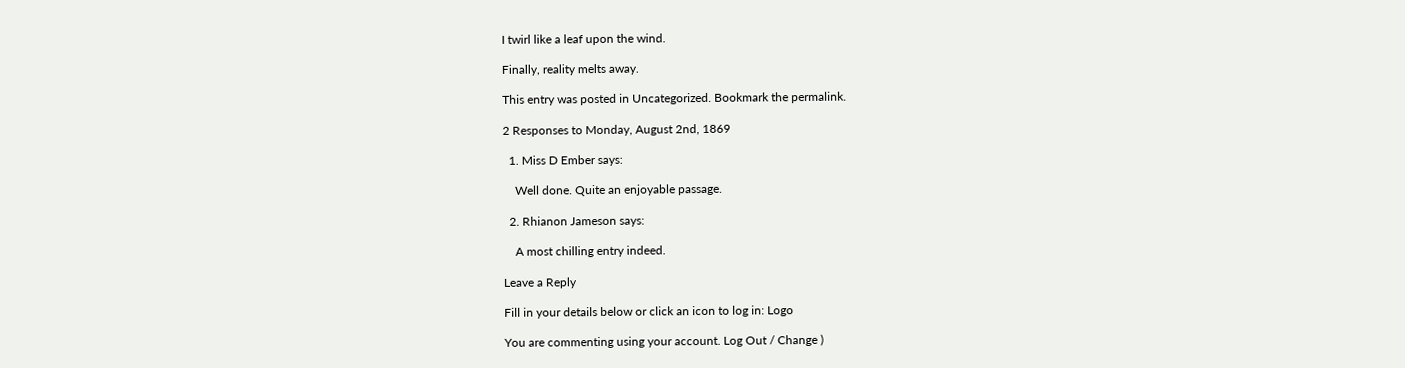I twirl like a leaf upon the wind.

Finally, reality melts away.

This entry was posted in Uncategorized. Bookmark the permalink.

2 Responses to Monday, August 2nd, 1869

  1. Miss D Ember says:

    Well done. Quite an enjoyable passage.

  2. Rhianon Jameson says:

    A most chilling entry indeed.

Leave a Reply

Fill in your details below or click an icon to log in: Logo

You are commenting using your account. Log Out / Change )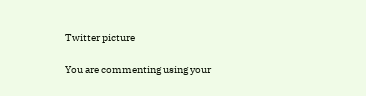Twitter picture

You are commenting using your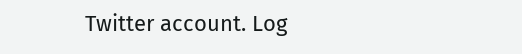Twitter account. Log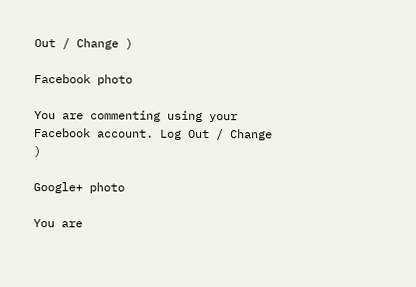Out / Change )

Facebook photo

You are commenting using your Facebook account. Log Out / Change )

Google+ photo

You are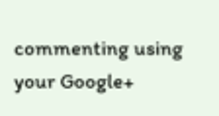commenting using your Google+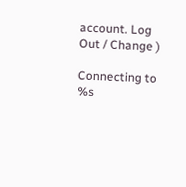account. Log Out / Change )

Connecting to %s